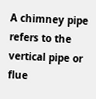A chimney pipe refers to the vertical pipe or flue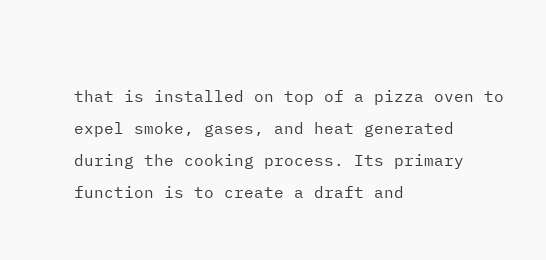that is installed on top of a pizza oven to expel smoke, gases, and heat generated during the cooking process. Its primary function is to create a draft and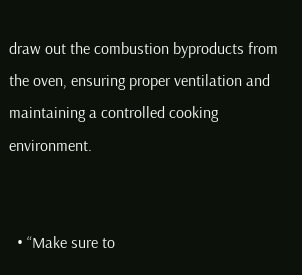draw out the combustion byproducts from the oven, ensuring proper ventilation and maintaining a controlled cooking environment.


  • “Make sure to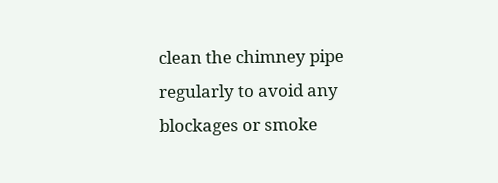clean the chimney pipe regularly to avoid any blockages or smoke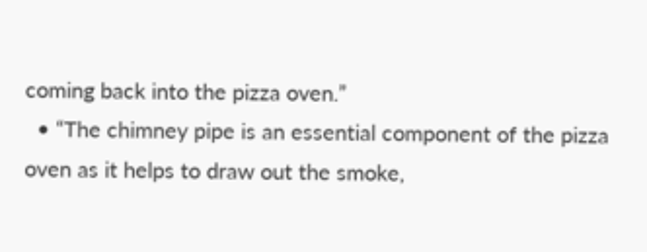coming back into the pizza oven.”
  • “The chimney pipe is an essential component of the pizza oven as it helps to draw out the smoke,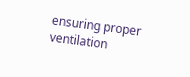ensuring proper ventilation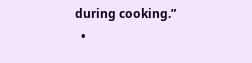during cooking.”
  •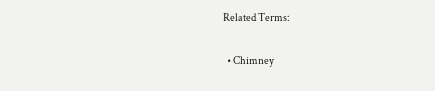Related Terms:

  • Chimney